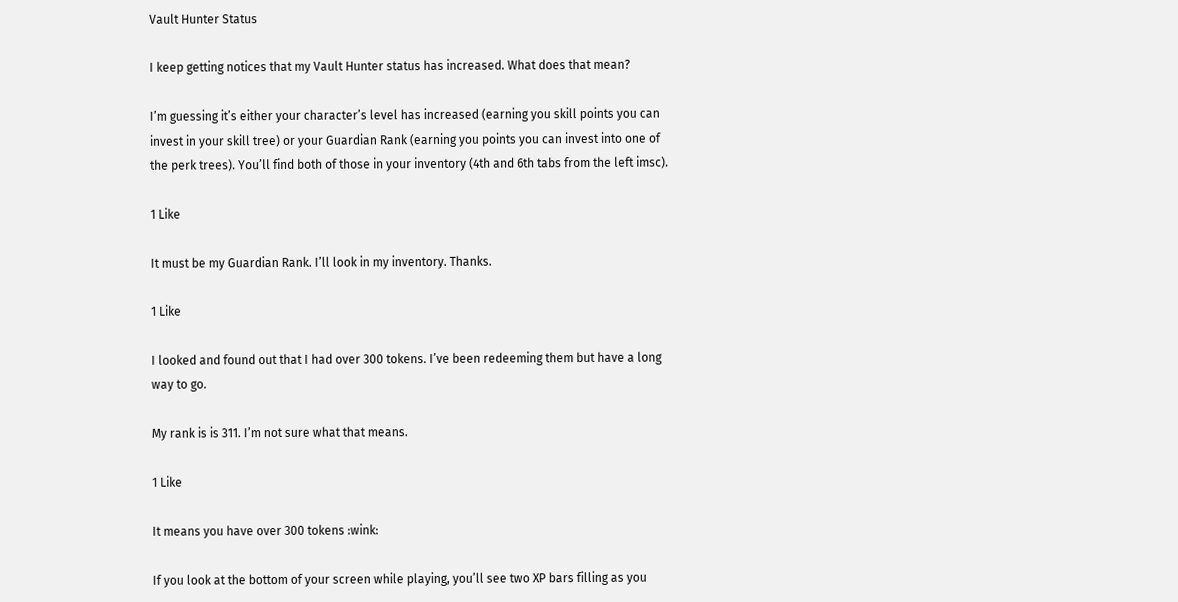Vault Hunter Status

I keep getting notices that my Vault Hunter status has increased. What does that mean?

I’m guessing it’s either your character’s level has increased (earning you skill points you can invest in your skill tree) or your Guardian Rank (earning you points you can invest into one of the perk trees). You’ll find both of those in your inventory (4th and 6th tabs from the left imsc).

1 Like

It must be my Guardian Rank. I’ll look in my inventory. Thanks.

1 Like

I looked and found out that I had over 300 tokens. I’ve been redeeming them but have a long way to go.

My rank is is 311. I’m not sure what that means.

1 Like

It means you have over 300 tokens :wink:

If you look at the bottom of your screen while playing, you’ll see two XP bars filling as you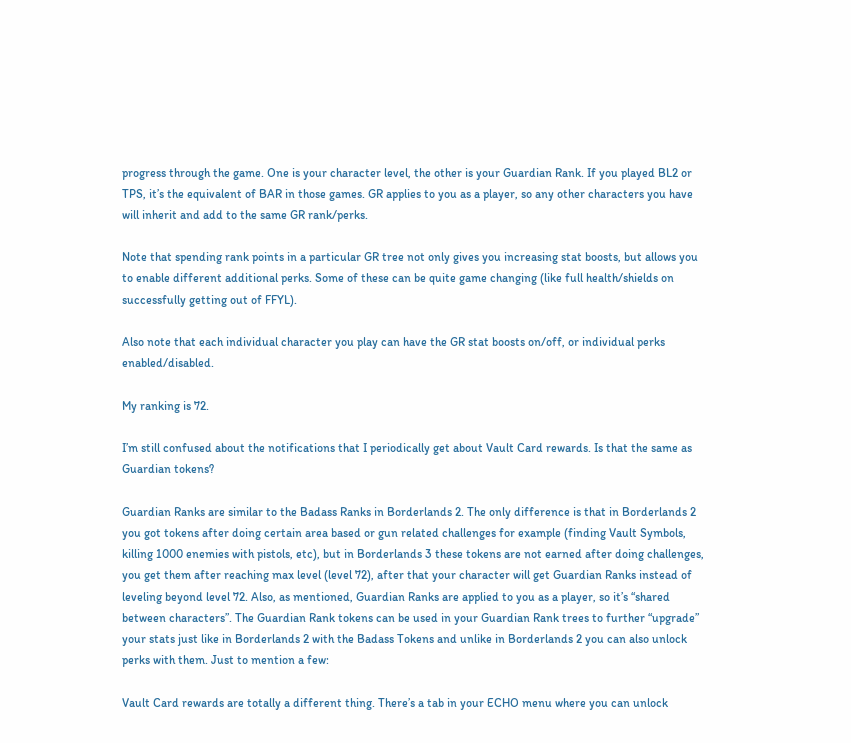progress through the game. One is your character level, the other is your Guardian Rank. If you played BL2 or TPS, it’s the equivalent of BAR in those games. GR applies to you as a player, so any other characters you have will inherit and add to the same GR rank/perks.

Note that spending rank points in a particular GR tree not only gives you increasing stat boosts, but allows you to enable different additional perks. Some of these can be quite game changing (like full health/shields on successfully getting out of FFYL).

Also note that each individual character you play can have the GR stat boosts on/off, or individual perks enabled/disabled.

My ranking is 72.

I’m still confused about the notifications that I periodically get about Vault Card rewards. Is that the same as Guardian tokens?

Guardian Ranks are similar to the Badass Ranks in Borderlands 2. The only difference is that in Borderlands 2 you got tokens after doing certain area based or gun related challenges for example (finding Vault Symbols, killing 1000 enemies with pistols, etc), but in Borderlands 3 these tokens are not earned after doing challenges, you get them after reaching max level (level 72), after that your character will get Guardian Ranks instead of leveling beyond level 72. Also, as mentioned, Guardian Ranks are applied to you as a player, so it’s “shared between characters”. The Guardian Rank tokens can be used in your Guardian Rank trees to further “upgrade” your stats just like in Borderlands 2 with the Badass Tokens and unlike in Borderlands 2 you can also unlock perks with them. Just to mention a few:

Vault Card rewards are totally a different thing. There’s a tab in your ECHO menu where you can unlock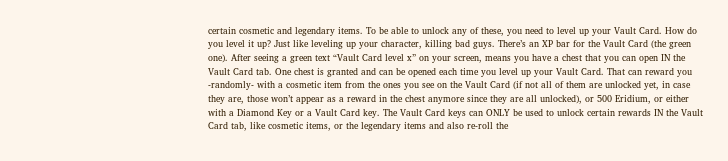certain cosmetic and legendary items. To be able to unlock any of these, you need to level up your Vault Card. How do you level it up? Just like leveling up your character, killing bad guys. There’s an XP bar for the Vault Card (the green one). After seeing a green text “Vault Card level x” on your screen, means you have a chest that you can open IN the Vault Card tab. One chest is granted and can be opened each time you level up your Vault Card. That can reward you -randomly- with a cosmetic item from the ones you see on the Vault Card (if not all of them are unlocked yet, in case they are, those won’t appear as a reward in the chest anymore since they are all unlocked), or 500 Eridium, or either with a Diamond Key or a Vault Card key. The Vault Card keys can ONLY be used to unlock certain rewards IN the Vault Card tab, like cosmetic items, or the legendary items and also re-roll the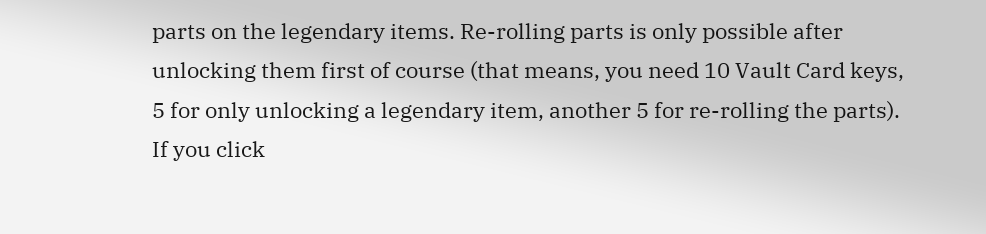parts on the legendary items. Re-rolling parts is only possible after unlocking them first of course (that means, you need 10 Vault Card keys, 5 for only unlocking a legendary item, another 5 for re-rolling the parts). If you click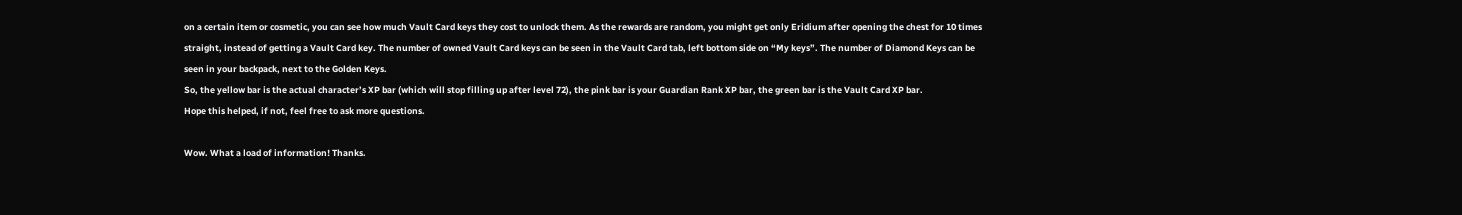on a certain item or cosmetic, you can see how much Vault Card keys they cost to unlock them. As the rewards are random, you might get only Eridium after opening the chest for 10 times straight, instead of getting a Vault Card key. The number of owned Vault Card keys can be seen in the Vault Card tab, left bottom side on “My keys”. The number of Diamond Keys can be seen in your backpack, next to the Golden Keys.
So, the yellow bar is the actual character’s XP bar (which will stop filling up after level 72), the pink bar is your Guardian Rank XP bar, the green bar is the Vault Card XP bar.
Hope this helped, if not, feel free to ask more questions.

Wow. What a load of information! Thanks.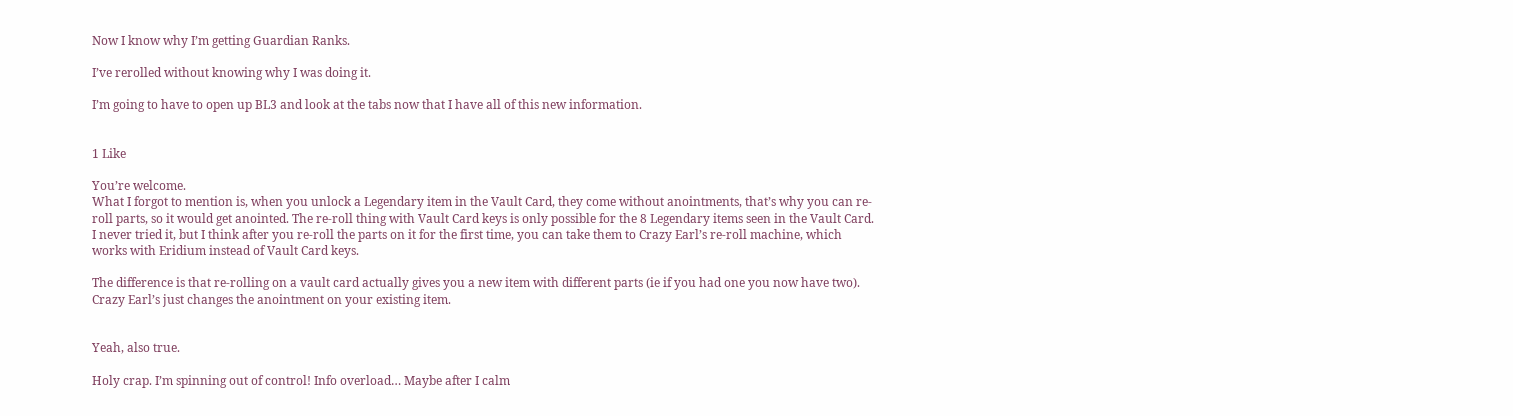Now I know why I’m getting Guardian Ranks.

I’ve rerolled without knowing why I was doing it.

I’m going to have to open up BL3 and look at the tabs now that I have all of this new information.


1 Like

You’re welcome.
What I forgot to mention is, when you unlock a Legendary item in the Vault Card, they come without anointments, that’s why you can re-roll parts, so it would get anointed. The re-roll thing with Vault Card keys is only possible for the 8 Legendary items seen in the Vault Card. I never tried it, but I think after you re-roll the parts on it for the first time, you can take them to Crazy Earl’s re-roll machine, which works with Eridium instead of Vault Card keys.

The difference is that re-rolling on a vault card actually gives you a new item with different parts (ie if you had one you now have two). Crazy Earl’s just changes the anointment on your existing item.


Yeah, also true.

Holy crap. I’m spinning out of control! Info overload… Maybe after I calm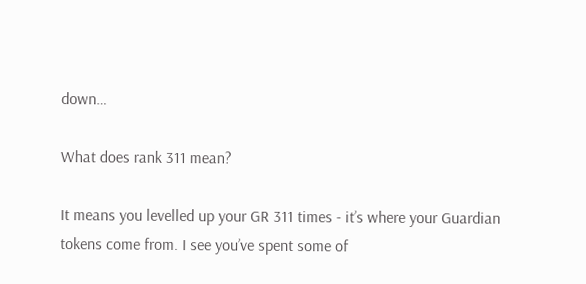down…

What does rank 311 mean?

It means you levelled up your GR 311 times - it’s where your Guardian tokens come from. I see you’ve spent some of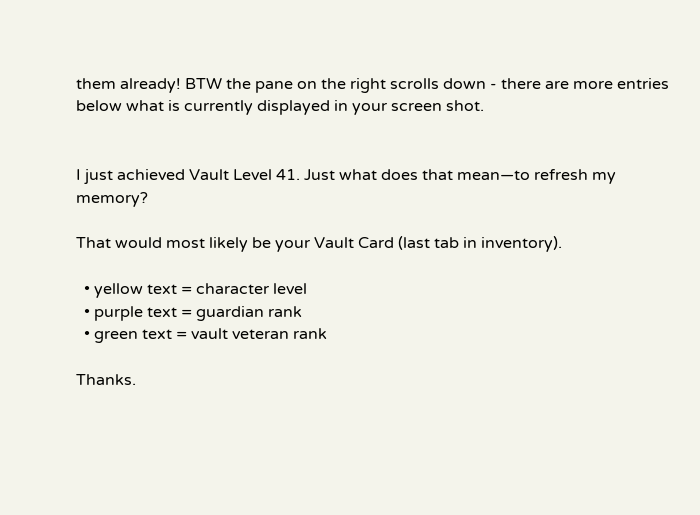them already! BTW the pane on the right scrolls down - there are more entries below what is currently displayed in your screen shot.


I just achieved Vault Level 41. Just what does that mean—to refresh my memory?

That would most likely be your Vault Card (last tab in inventory).

  • yellow text = character level
  • purple text = guardian rank
  • green text = vault veteran rank

Thanks.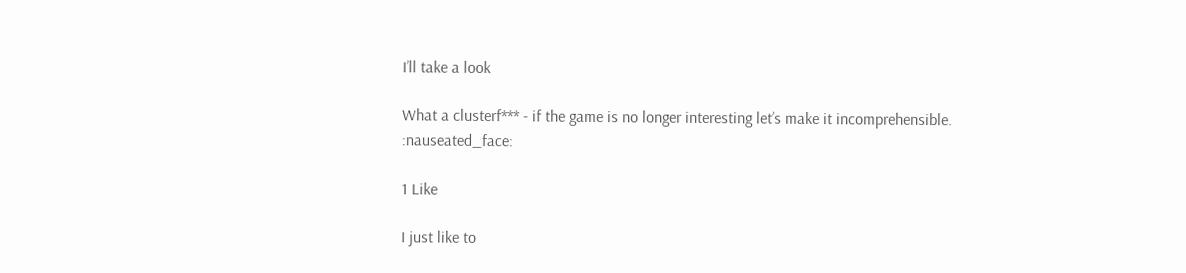I’ll take a look

What a clusterf*** - if the game is no longer interesting let’s make it incomprehensible. :nauseated_face:

1 Like

I just like to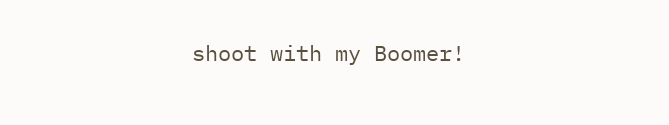shoot with my Boomer!